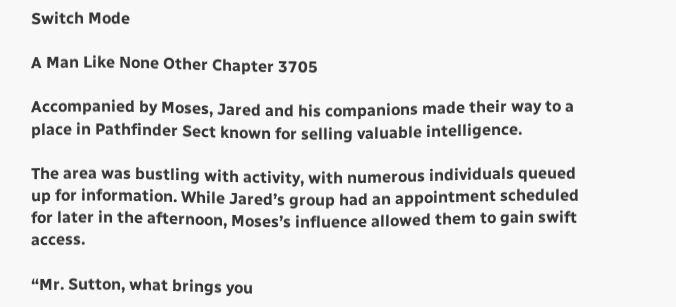Switch Mode

A Man Like None Other Chapter 3705

Accompanied by Moses, Jared and his companions made their way to a place in Pathfinder Sect known for selling valuable intelligence.

The area was bustling with activity, with numerous individuals queued up for information. While Jared’s group had an appointment scheduled for later in the afternoon, Moses’s influence allowed them to gain swift access.

“Mr. Sutton, what brings you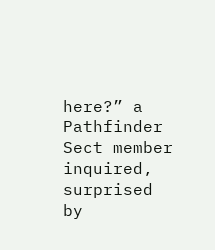here?” a Pathfinder Sect member inquired, surprised by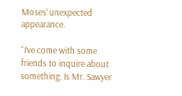Moses’ unexpected appearance.

“I’ve come with some friends to inquire about something. Is Mr. Sawyer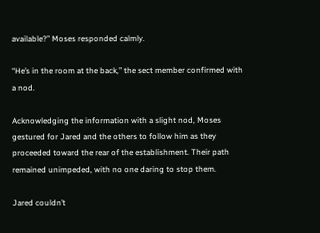available?” Moses responded calmly.

“He’s in the room at the back,” the sect member confirmed with a nod.

Acknowledging the information with a slight nod, Moses gestured for Jared and the others to follow him as they proceeded toward the rear of the establishment. Their path remained unimpeded, with no one daring to stop them.

Jared couldn’t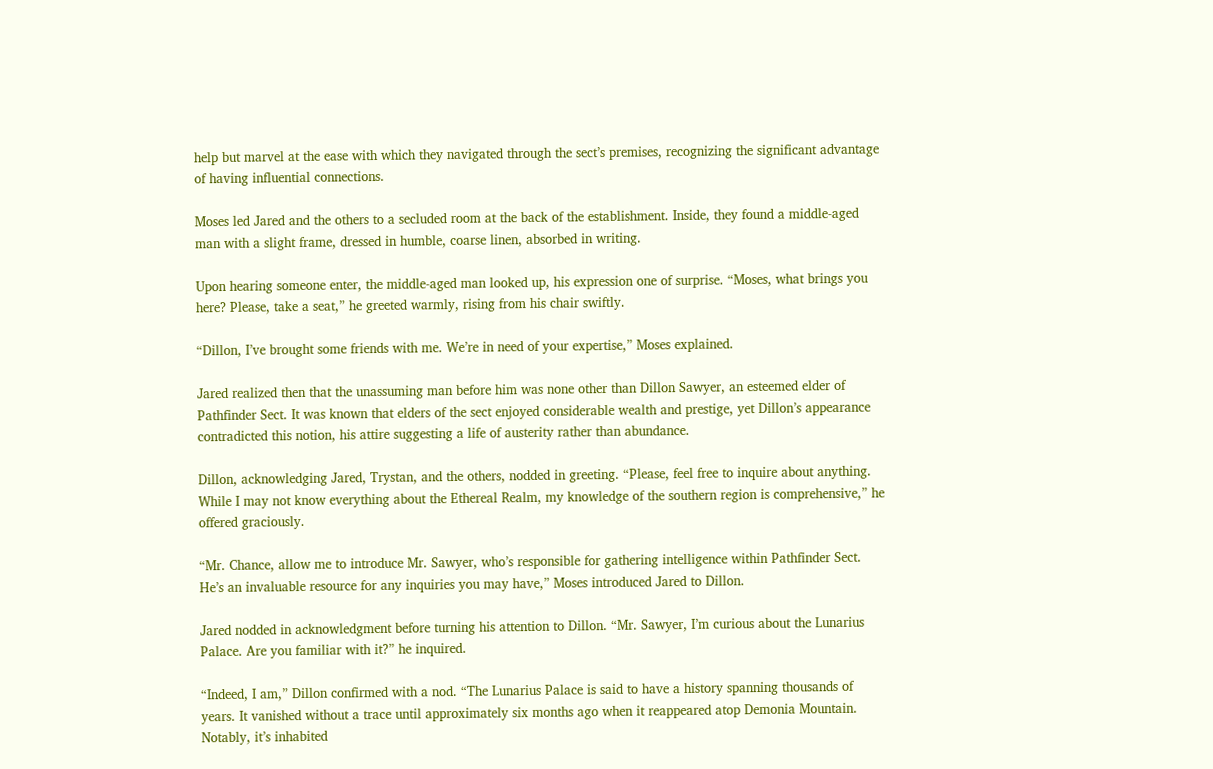help but marvel at the ease with which they navigated through the sect’s premises, recognizing the significant advantage of having influential connections.

Moses led Jared and the others to a secluded room at the back of the establishment. Inside, they found a middle-aged man with a slight frame, dressed in humble, coarse linen, absorbed in writing.

Upon hearing someone enter, the middle-aged man looked up, his expression one of surprise. “Moses, what brings you here? Please, take a seat,” he greeted warmly, rising from his chair swiftly.

“Dillon, I’ve brought some friends with me. We’re in need of your expertise,” Moses explained.

Jared realized then that the unassuming man before him was none other than Dillon Sawyer, an esteemed elder of Pathfinder Sect. It was known that elders of the sect enjoyed considerable wealth and prestige, yet Dillon’s appearance contradicted this notion, his attire suggesting a life of austerity rather than abundance.

Dillon, acknowledging Jared, Trystan, and the others, nodded in greeting. “Please, feel free to inquire about anything. While I may not know everything about the Ethereal Realm, my knowledge of the southern region is comprehensive,” he offered graciously.

“Mr. Chance, allow me to introduce Mr. Sawyer, who’s responsible for gathering intelligence within Pathfinder Sect. He’s an invaluable resource for any inquiries you may have,” Moses introduced Jared to Dillon.

Jared nodded in acknowledgment before turning his attention to Dillon. “Mr. Sawyer, I’m curious about the Lunarius Palace. Are you familiar with it?” he inquired.

“Indeed, I am,” Dillon confirmed with a nod. “The Lunarius Palace is said to have a history spanning thousands of years. It vanished without a trace until approximately six months ago when it reappeared atop Demonia Mountain. Notably, it’s inhabited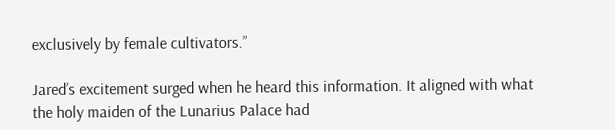exclusively by female cultivators.”

Jared’s excitement surged when he heard this information. It aligned with what the holy maiden of the Lunarius Palace had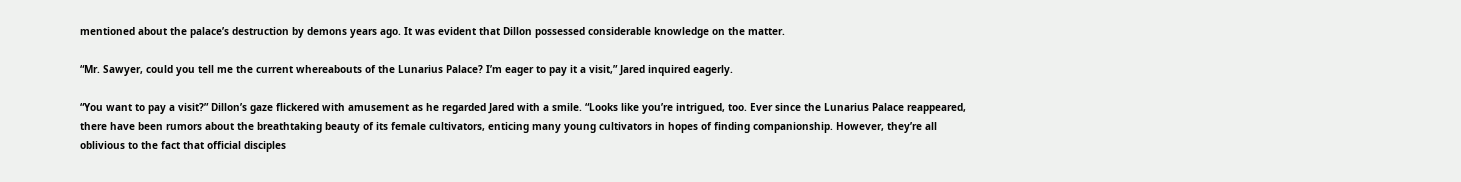mentioned about the palace’s destruction by demons years ago. It was evident that Dillon possessed considerable knowledge on the matter.

“Mr. Sawyer, could you tell me the current whereabouts of the Lunarius Palace? I’m eager to pay it a visit,” Jared inquired eagerly.

“You want to pay a visit?” Dillon’s gaze flickered with amusement as he regarded Jared with a smile. “Looks like you’re intrigued, too. Ever since the Lunarius Palace reappeared, there have been rumors about the breathtaking beauty of its female cultivators, enticing many young cultivators in hopes of finding companionship. However, they’re all oblivious to the fact that official disciples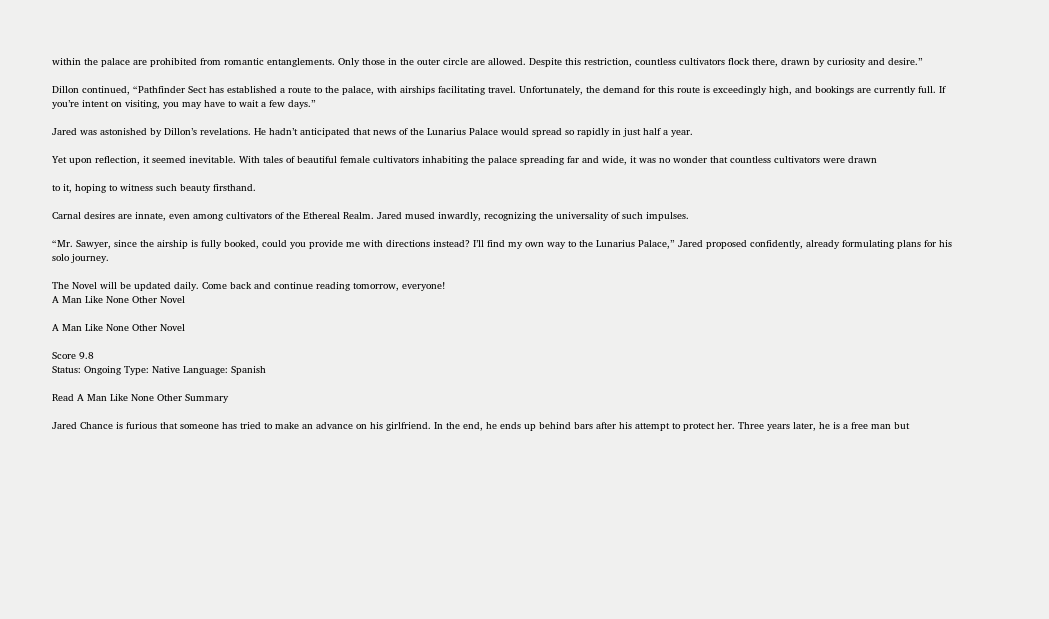within the palace are prohibited from romantic entanglements. Only those in the outer circle are allowed. Despite this restriction, countless cultivators flock there, drawn by curiosity and desire.”

Dillon continued, “Pathfinder Sect has established a route to the palace, with airships facilitating travel. Unfortunately, the demand for this route is exceedingly high, and bookings are currently full. If you’re intent on visiting, you may have to wait a few days.”

Jared was astonished by Dillon’s revelations. He hadn’t anticipated that news of the Lunarius Palace would spread so rapidly in just half a year.

Yet upon reflection, it seemed inevitable. With tales of beautiful female cultivators inhabiting the palace spreading far and wide, it was no wonder that countless cultivators were drawn

to it, hoping to witness such beauty firsthand.

Carnal desires are innate, even among cultivators of the Ethereal Realm. Jared mused inwardly, recognizing the universality of such impulses.

“Mr. Sawyer, since the airship is fully booked, could you provide me with directions instead? I’ll find my own way to the Lunarius Palace,” Jared proposed confidently, already formulating plans for his solo journey.

The Novel will be updated daily. Come back and continue reading tomorrow, everyone!
A Man Like None Other Novel

A Man Like None Other Novel

Score 9.8
Status: Ongoing Type: Native Language: Spanish

Read A Man Like None Other Summary

Jared Chance is furious that someone has tried to make an advance on his girlfriend. In the end, he ends up behind bars after his attempt to protect her. Three years later, he is a free man but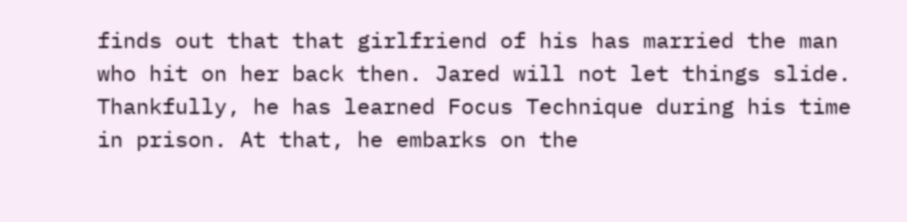finds out that that girlfriend of his has married the man who hit on her back then. Jared will not let things slide. Thankfully, he has learned Focus Technique during his time in prison. At that, he embarks on the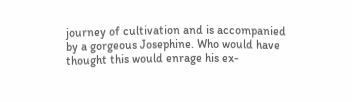journey of cultivation and is accompanied by a gorgeous Josephine. Who would have thought this would enrage his ex-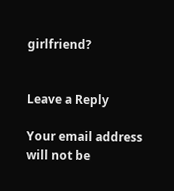girlfriend?


Leave a Reply

Your email address will not be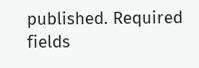published. Required fields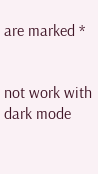are marked *


not work with dark mode